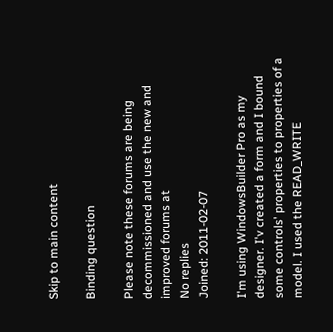Skip to main content

Binding question

Please note these forums are being decommissioned and use the new and improved forums at
No replies
Joined: 2011-02-07

I'm using WindowsBuilder Pro as my designer. I'v created a form and I bound some controls' properties to properties of a model. I used the READ_WRITE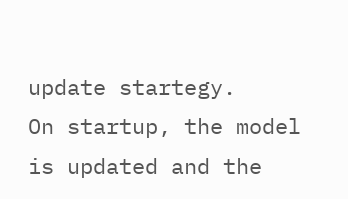update startegy.
On startup, the model is updated and the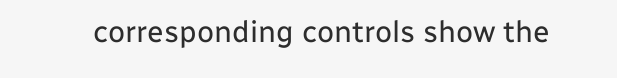corresponding controls show the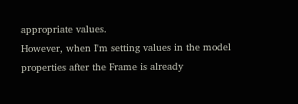appropriate values.
However, when I'm setting values in the model properties after the Frame is already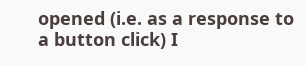opened (i.e. as a response to a button click) I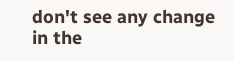don't see any change in the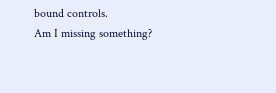bound controls.
Am I missing something?